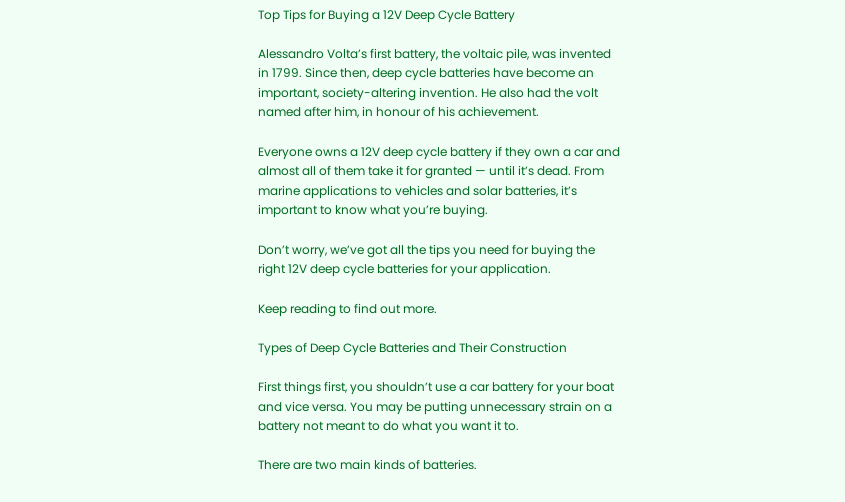Top Tips for Buying a 12V Deep Cycle Battery

Alessandro Volta’s first battery, the voltaic pile, was invented in 1799. Since then, deep cycle batteries have become an important, society-altering invention. He also had the volt named after him, in honour of his achievement.

Everyone owns a 12V deep cycle battery if they own a car and almost all of them take it for granted — until it’s dead. From marine applications to vehicles and solar batteries, it’s important to know what you’re buying.

Don’t worry, we’ve got all the tips you need for buying the right 12V deep cycle batteries for your application.

Keep reading to find out more.

Types of Deep Cycle Batteries and Their Construction

First things first, you shouldn’t use a car battery for your boat and vice versa. You may be putting unnecessary strain on a battery not meant to do what you want it to.

There are two main kinds of batteries.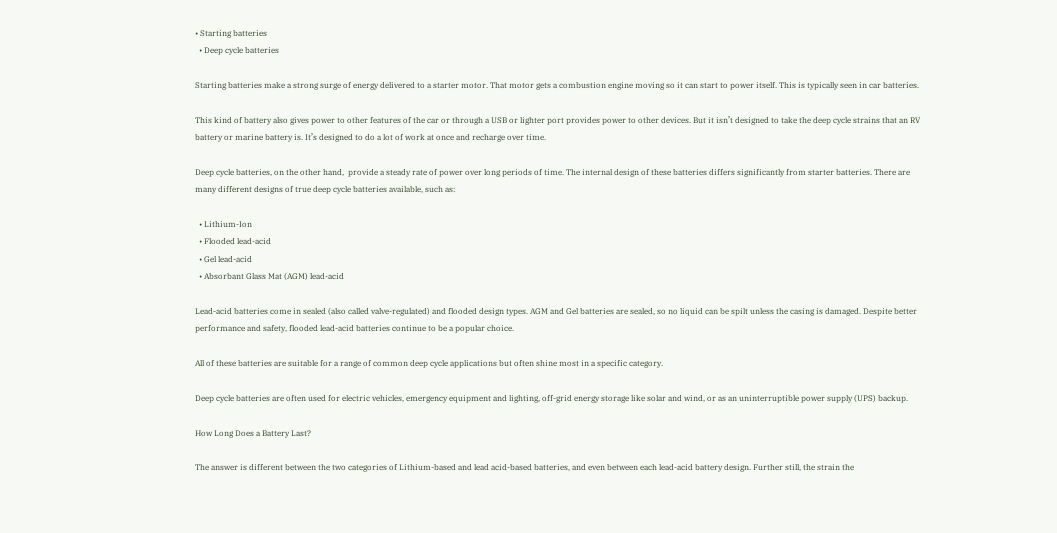• Starting batteries
  • Deep cycle batteries

Starting batteries make a strong surge of energy delivered to a starter motor. That motor gets a combustion engine moving so it can start to power itself. This is typically seen in car batteries.

This kind of battery also gives power to other features of the car or through a USB or lighter port provides power to other devices. But it isn’t designed to take the deep cycle strains that an RV battery or marine battery is. It’s designed to do a lot of work at once and recharge over time.

Deep cycle batteries, on the other hand,  provide a steady rate of power over long periods of time. The internal design of these batteries differs significantly from starter batteries. There are many different designs of true deep cycle batteries available, such as:

  • Lithium-Ion
  • Flooded lead-acid
  • Gel lead-acid
  • Absorbant Glass Mat (AGM) lead-acid

Lead-acid batteries come in sealed (also called valve-regulated) and flooded design types. AGM and Gel batteries are sealed, so no liquid can be spilt unless the casing is damaged. Despite better performance and safety, flooded lead-acid batteries continue to be a popular choice.

All of these batteries are suitable for a range of common deep cycle applications but often shine most in a specific category.

Deep cycle batteries are often used for electric vehicles, emergency equipment and lighting, off-grid energy storage like solar and wind, or as an uninterruptible power supply (UPS) backup.

How Long Does a Battery Last?

The answer is different between the two categories of Lithium-based and lead acid-based batteries, and even between each lead-acid battery design. Further still, the strain the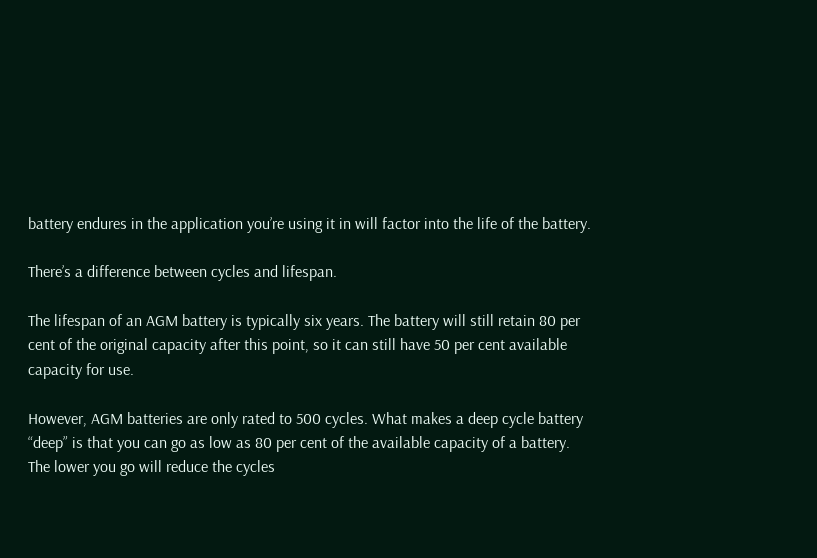battery endures in the application you’re using it in will factor into the life of the battery.

There’s a difference between cycles and lifespan.

The lifespan of an AGM battery is typically six years. The battery will still retain 80 per cent of the original capacity after this point, so it can still have 50 per cent available capacity for use.

However, AGM batteries are only rated to 500 cycles. What makes a deep cycle battery “deep” is that you can go as low as 80 per cent of the available capacity of a battery. The lower you go will reduce the cycles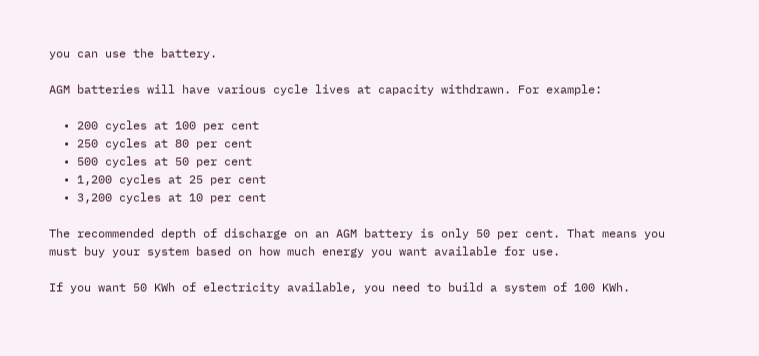you can use the battery.

AGM batteries will have various cycle lives at capacity withdrawn. For example:

  • 200 cycles at 100 per cent
  • 250 cycles at 80 per cent
  • 500 cycles at 50 per cent
  • 1,200 cycles at 25 per cent
  • 3,200 cycles at 10 per cent

The recommended depth of discharge on an AGM battery is only 50 per cent. That means you must buy your system based on how much energy you want available for use.

If you want 50 KWh of electricity available, you need to build a system of 100 KWh.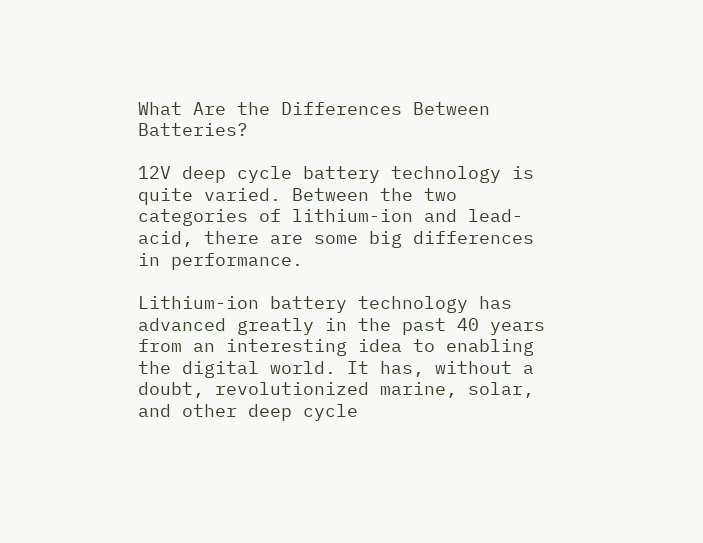What Are the Differences Between Batteries?

12V deep cycle battery technology is quite varied. Between the two categories of lithium-ion and lead-acid, there are some big differences in performance.

Lithium-ion battery technology has advanced greatly in the past 40 years from an interesting idea to enabling the digital world. It has, without a doubt, revolutionized marine, solar, and other deep cycle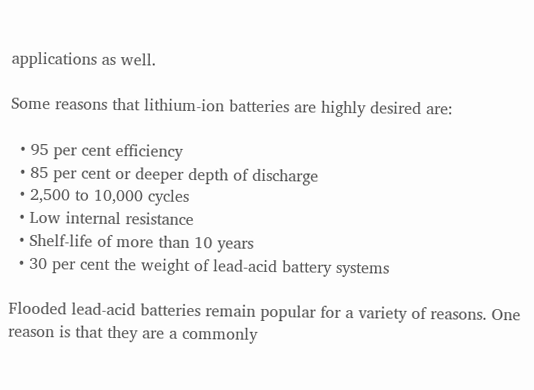applications as well.

Some reasons that lithium-ion batteries are highly desired are:

  • 95 per cent efficiency
  • 85 per cent or deeper depth of discharge
  • 2,500 to 10,000 cycles
  • Low internal resistance
  • Shelf-life of more than 10 years
  • 30 per cent the weight of lead-acid battery systems

Flooded lead-acid batteries remain popular for a variety of reasons. One reason is that they are a commonly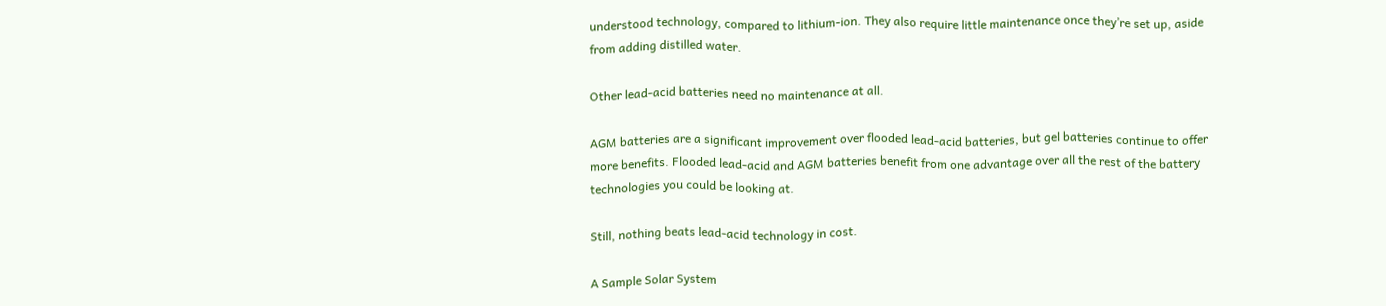understood technology, compared to lithium-ion. They also require little maintenance once they’re set up, aside from adding distilled water.

Other lead-acid batteries need no maintenance at all.

AGM batteries are a significant improvement over flooded lead-acid batteries, but gel batteries continue to offer more benefits. Flooded lead-acid and AGM batteries benefit from one advantage over all the rest of the battery technologies you could be looking at.

Still, nothing beats lead-acid technology in cost.

A Sample Solar System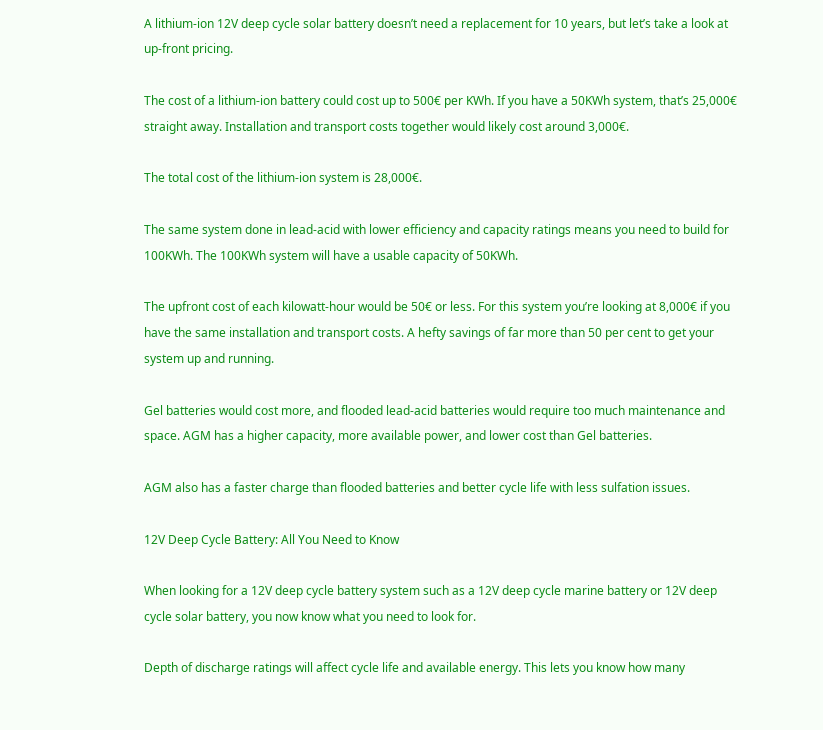A lithium-ion 12V deep cycle solar battery doesn’t need a replacement for 10 years, but let’s take a look at up-front pricing.

The cost of a lithium-ion battery could cost up to 500€ per KWh. If you have a 50KWh system, that’s 25,000€ straight away. Installation and transport costs together would likely cost around 3,000€.

The total cost of the lithium-ion system is 28,000€.

The same system done in lead-acid with lower efficiency and capacity ratings means you need to build for 100KWh. The 100KWh system will have a usable capacity of 50KWh.

The upfront cost of each kilowatt-hour would be 50€ or less. For this system you’re looking at 8,000€ if you have the same installation and transport costs. A hefty savings of far more than 50 per cent to get your system up and running.

Gel batteries would cost more, and flooded lead-acid batteries would require too much maintenance and space. AGM has a higher capacity, more available power, and lower cost than Gel batteries.

AGM also has a faster charge than flooded batteries and better cycle life with less sulfation issues.

12V Deep Cycle Battery: All You Need to Know

When looking for a 12V deep cycle battery system such as a 12V deep cycle marine battery or 12V deep cycle solar battery, you now know what you need to look for.

Depth of discharge ratings will affect cycle life and available energy. This lets you know how many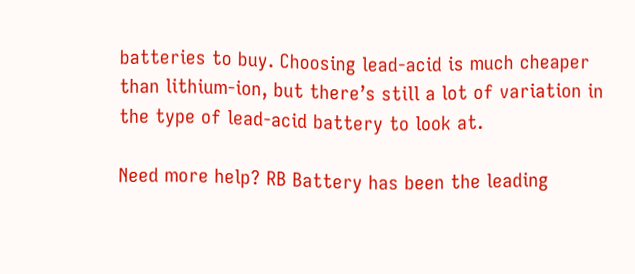batteries to buy. Choosing lead-acid is much cheaper than lithium-ion, but there’s still a lot of variation in the type of lead-acid battery to look at.

Need more help? RB Battery has been the leading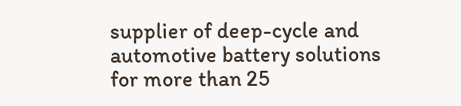supplier of deep-cycle and automotive battery solutions for more than 25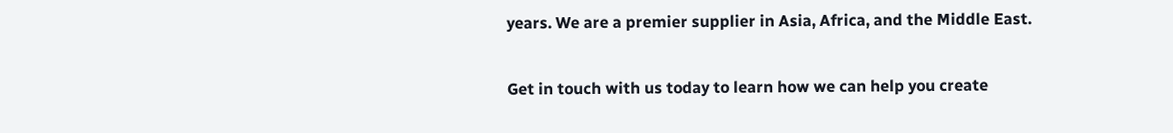years. We are a premier supplier in Asia, Africa, and the Middle East.

Get in touch with us today to learn how we can help you create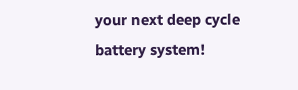your next deep cycle battery system!